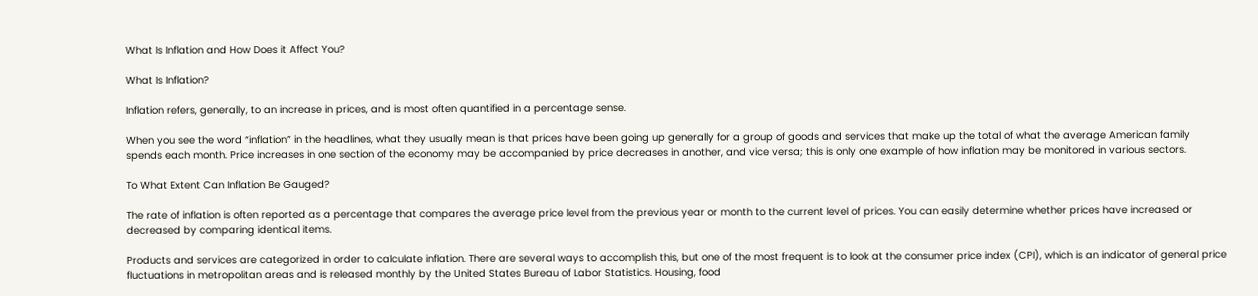What Is Inflation and How Does it Affect You?

What Is Inflation?

Inflation refers, generally, to an increase in prices, and is most often quantified in a percentage sense.

When you see the word “inflation” in the headlines, what they usually mean is that prices have been going up generally for a group of goods and services that make up the total of what the average American family spends each month. Price increases in one section of the economy may be accompanied by price decreases in another, and vice versa; this is only one example of how inflation may be monitored in various sectors.

To What Extent Can Inflation Be Gauged?

The rate of inflation is often reported as a percentage that compares the average price level from the previous year or month to the current level of prices. You can easily determine whether prices have increased or decreased by comparing identical items.

Products and services are categorized in order to calculate inflation. There are several ways to accomplish this, but one of the most frequent is to look at the consumer price index (CPI), which is an indicator of general price fluctuations in metropolitan areas and is released monthly by the United States Bureau of Labor Statistics. Housing, food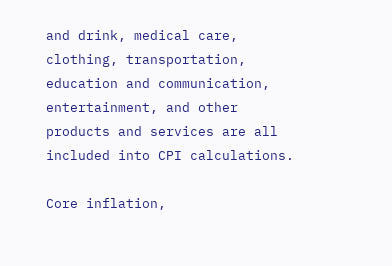and drink, medical care, clothing, transportation, education and communication, entertainment, and other products and services are all included into CPI calculations.

Core inflation,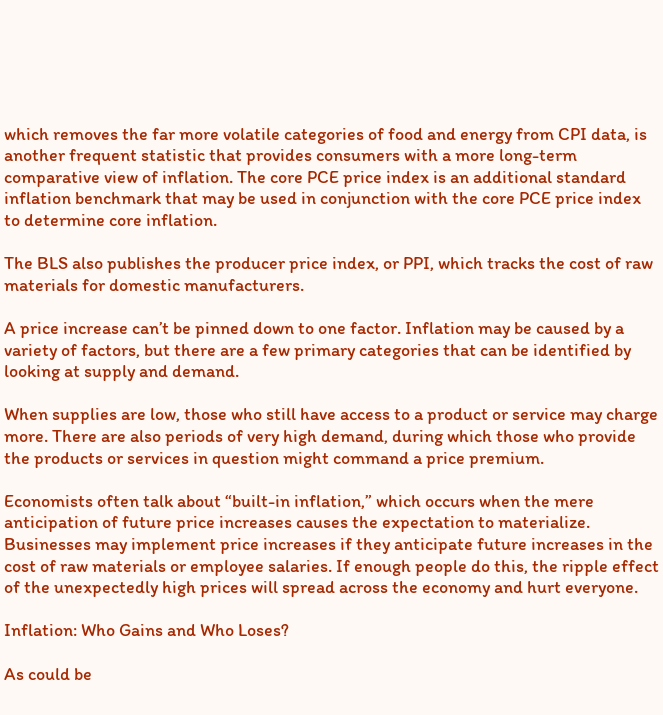which removes the far more volatile categories of food and energy from CPI data, is another frequent statistic that provides consumers with a more long-term comparative view of inflation. The core PCE price index is an additional standard inflation benchmark that may be used in conjunction with the core PCE price index to determine core inflation.

The BLS also publishes the producer price index, or PPI, which tracks the cost of raw materials for domestic manufacturers.

A price increase can’t be pinned down to one factor. Inflation may be caused by a variety of factors, but there are a few primary categories that can be identified by looking at supply and demand.

When supplies are low, those who still have access to a product or service may charge more. There are also periods of very high demand, during which those who provide the products or services in question might command a price premium.

Economists often talk about “built-in inflation,” which occurs when the mere anticipation of future price increases causes the expectation to materialize. Businesses may implement price increases if they anticipate future increases in the cost of raw materials or employee salaries. If enough people do this, the ripple effect of the unexpectedly high prices will spread across the economy and hurt everyone.

Inflation: Who Gains and Who Loses?

As could be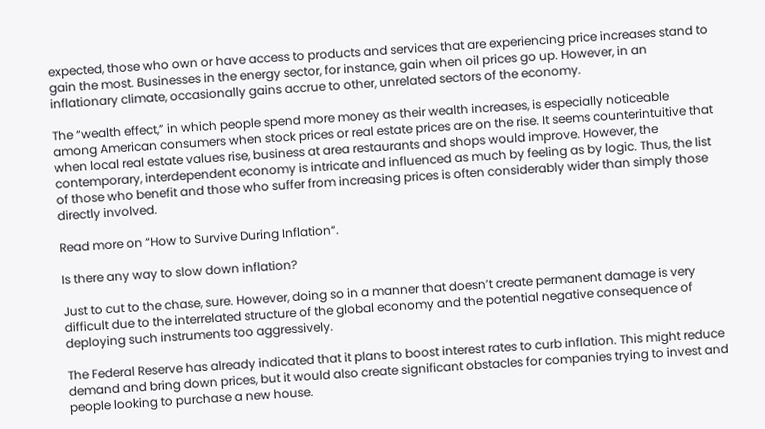expected, those who own or have access to products and services that are experiencing price increases stand to gain the most. Businesses in the energy sector, for instance, gain when oil prices go up. However, in an inflationary climate, occasionally gains accrue to other, unrelated sectors of the economy.

The “wealth effect,” in which people spend more money as their wealth increases, is especially noticeable among American consumers when stock prices or real estate prices are on the rise. It seems counterintuitive that when local real estate values rise, business at area restaurants and shops would improve. However, the contemporary, interdependent economy is intricate and influenced as much by feeling as by logic. Thus, the list of those who benefit and those who suffer from increasing prices is often considerably wider than simply those directly involved.

Read more on “How to Survive During Inflation“.

Is there any way to slow down inflation?

Just to cut to the chase, sure. However, doing so in a manner that doesn’t create permanent damage is very difficult due to the interrelated structure of the global economy and the potential negative consequence of deploying such instruments too aggressively.

The Federal Reserve has already indicated that it plans to boost interest rates to curb inflation. This might reduce demand and bring down prices, but it would also create significant obstacles for companies trying to invest and people looking to purchase a new house.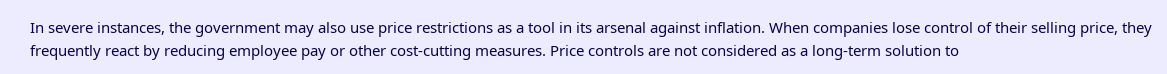In severe instances, the government may also use price restrictions as a tool in its arsenal against inflation. When companies lose control of their selling price, they frequently react by reducing employee pay or other cost-cutting measures. Price controls are not considered as a long-term solution to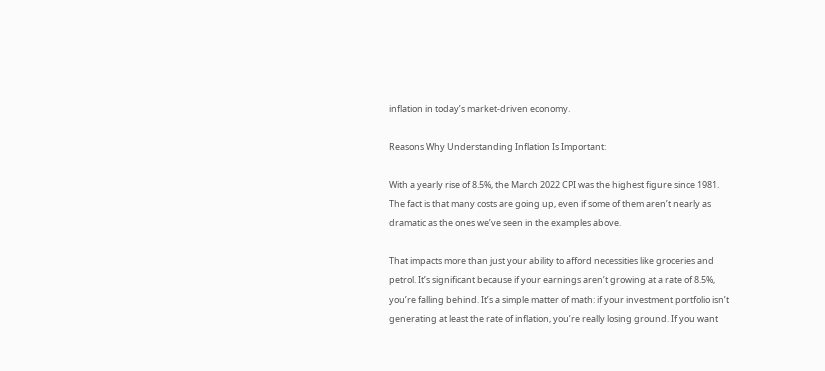inflation in today’s market-driven economy.

Reasons Why Understanding Inflation Is Important:

With a yearly rise of 8.5%, the March 2022 CPI was the highest figure since 1981. The fact is that many costs are going up, even if some of them aren’t nearly as dramatic as the ones we’ve seen in the examples above.

That impacts more than just your ability to afford necessities like groceries and petrol. It’s significant because if your earnings aren’t growing at a rate of 8.5%, you’re falling behind. It’s a simple matter of math: if your investment portfolio isn’t generating at least the rate of inflation, you’re really losing ground. If you want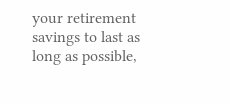your retirement savings to last as long as possible,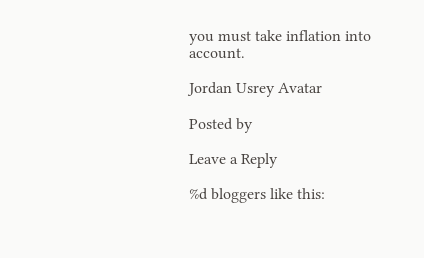you must take inflation into account.

Jordan Usrey Avatar

Posted by

Leave a Reply

%d bloggers like this: